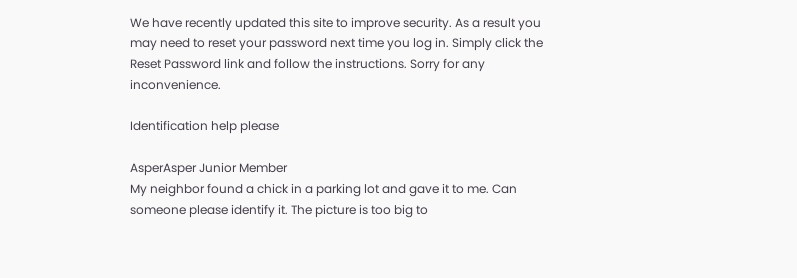We have recently updated this site to improve security. As a result you may need to reset your password next time you log in. Simply click the Reset Password link and follow the instructions. Sorry for any inconvenience.

Identification help please

AsperAsper Junior Member
My neighbor found a chick in a parking lot and gave it to me. Can someone please identify it. The picture is too big to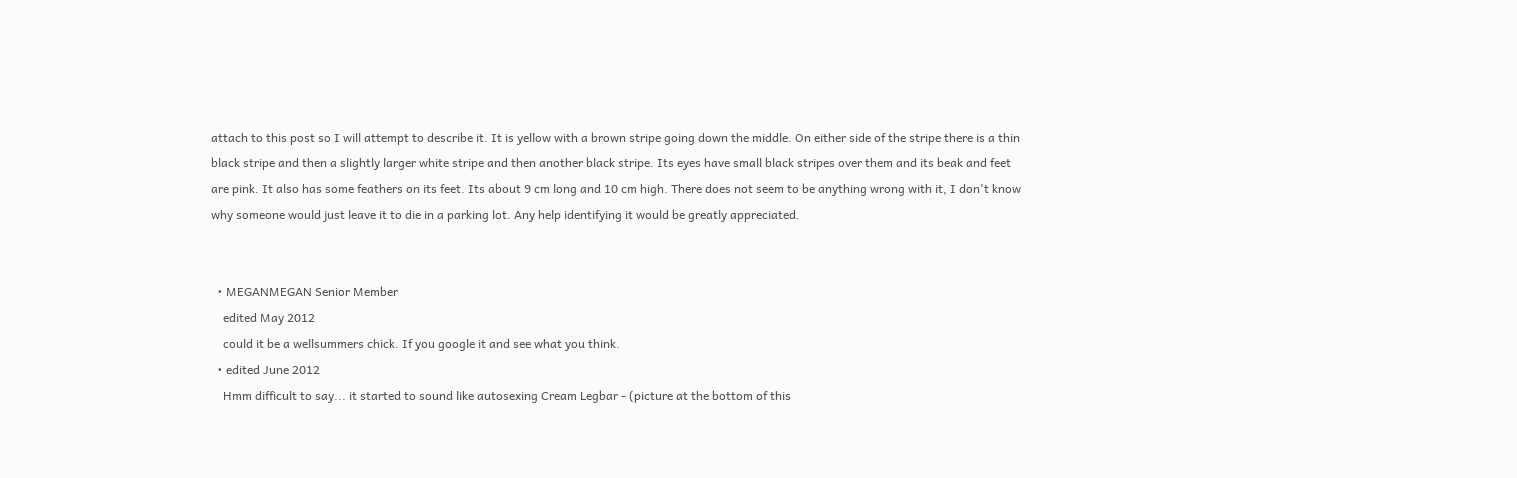attach to this post so I will attempt to describe it. It is yellow with a brown stripe going down the middle. On either side of the stripe there is a thin black stripe and then a slightly larger white stripe and then another black stripe. Its eyes have small black stripes over them and its beak and feet are pink. It also has some feathers on its feet. Its about 9 cm long and 10 cm high. There does not seem to be anything wrong with it, I don't know why someone would just leave it to die in a parking lot. Any help identifying it would be greatly appreciated.


  • MEGANMEGAN Senior Member
    edited May 2012
    could it be a wellsummers chick. If you google it and see what you think.
  • edited June 2012
    Hmm difficult to say... it started to sound like autosexing Cream Legbar - (picture at the bottom of this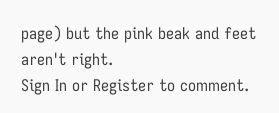page) but the pink beak and feet aren't right.
Sign In or Register to comment.